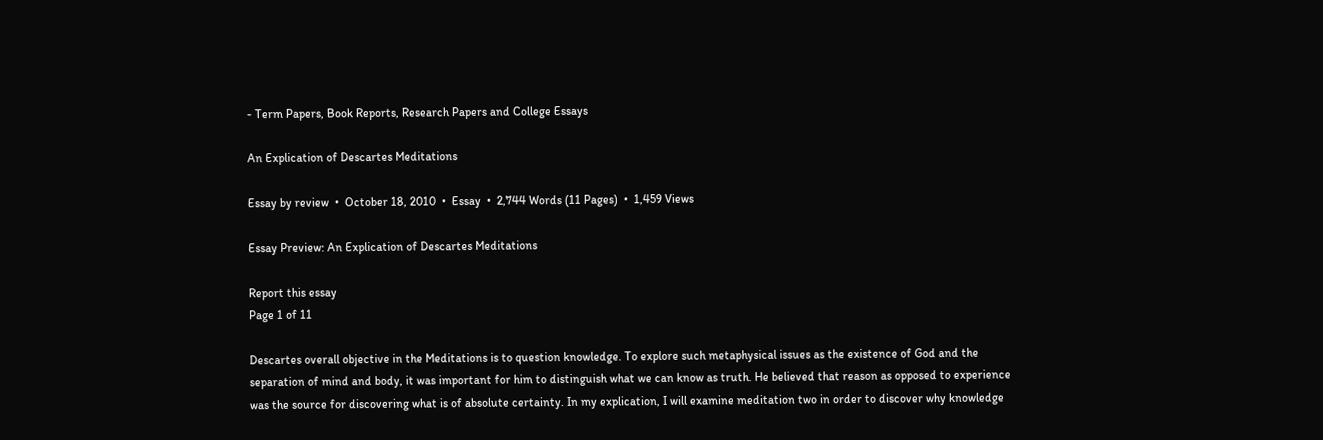- Term Papers, Book Reports, Research Papers and College Essays

An Explication of Descartes Meditations

Essay by review  •  October 18, 2010  •  Essay  •  2,744 Words (11 Pages)  •  1,459 Views

Essay Preview: An Explication of Descartes Meditations

Report this essay
Page 1 of 11

Descartes overall objective in the Meditations is to question knowledge. To explore such metaphysical issues as the existence of God and the separation of mind and body, it was important for him to distinguish what we can know as truth. He believed that reason as opposed to experience was the source for discovering what is of absolute certainty. In my explication, I will examine meditation two in order to discover why knowledge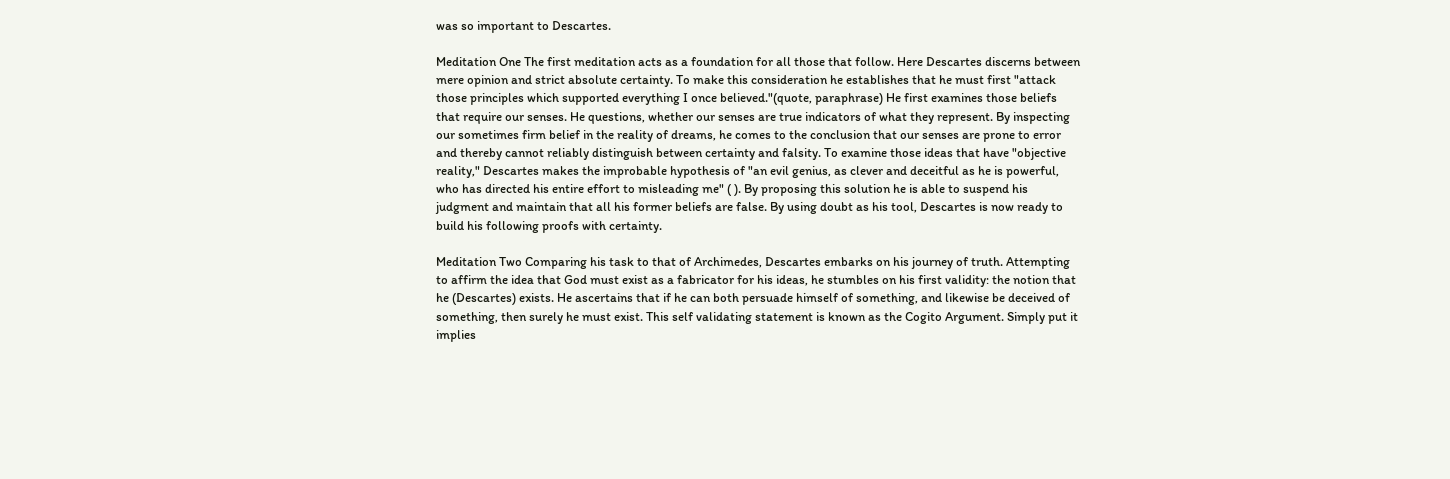was so important to Descartes.

Meditation One The first meditation acts as a foundation for all those that follow. Here Descartes discerns between mere opinion and strict absolute certainty. To make this consideration he establishes that he must first "attack those principles which supported everything I once believed."(quote, paraphrase) He first examines those beliefs that require our senses. He questions, whether our senses are true indicators of what they represent. By inspecting our sometimes firm belief in the reality of dreams, he comes to the conclusion that our senses are prone to error and thereby cannot reliably distinguish between certainty and falsity. To examine those ideas that have "objective reality," Descartes makes the improbable hypothesis of "an evil genius, as clever and deceitful as he is powerful, who has directed his entire effort to misleading me" ( ). By proposing this solution he is able to suspend his judgment and maintain that all his former beliefs are false. By using doubt as his tool, Descartes is now ready to build his following proofs with certainty.

Meditation Two Comparing his task to that of Archimedes, Descartes embarks on his journey of truth. Attempting to affirm the idea that God must exist as a fabricator for his ideas, he stumbles on his first validity: the notion that he (Descartes) exists. He ascertains that if he can both persuade himself of something, and likewise be deceived of something, then surely he must exist. This self validating statement is known as the Cogito Argument. Simply put it implies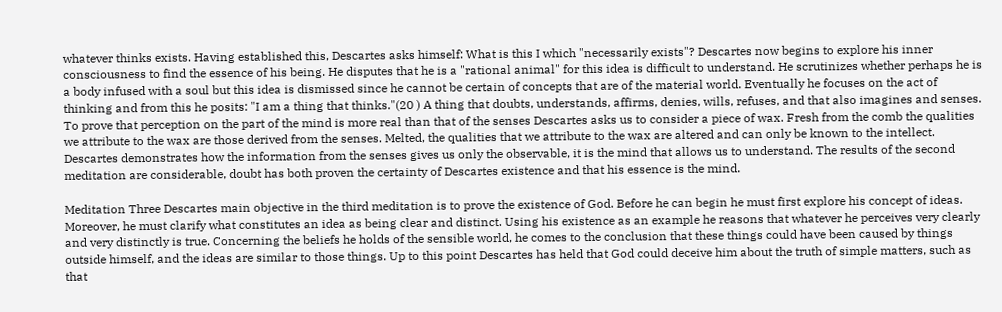whatever thinks exists. Having established this, Descartes asks himself: What is this I which "necessarily exists"? Descartes now begins to explore his inner consciousness to find the essence of his being. He disputes that he is a "rational animal" for this idea is difficult to understand. He scrutinizes whether perhaps he is a body infused with a soul but this idea is dismissed since he cannot be certain of concepts that are of the material world. Eventually he focuses on the act of thinking and from this he posits: "I am a thing that thinks."(20 ) A thing that doubts, understands, affirms, denies, wills, refuses, and that also imagines and senses. To prove that perception on the part of the mind is more real than that of the senses Descartes asks us to consider a piece of wax. Fresh from the comb the qualities we attribute to the wax are those derived from the senses. Melted, the qualities that we attribute to the wax are altered and can only be known to the intellect. Descartes demonstrates how the information from the senses gives us only the observable, it is the mind that allows us to understand. The results of the second meditation are considerable, doubt has both proven the certainty of Descartes existence and that his essence is the mind.

Meditation Three Descartes main objective in the third meditation is to prove the existence of God. Before he can begin he must first explore his concept of ideas. Moreover, he must clarify what constitutes an idea as being clear and distinct. Using his existence as an example he reasons that whatever he perceives very clearly and very distinctly is true. Concerning the beliefs he holds of the sensible world, he comes to the conclusion that these things could have been caused by things outside himself, and the ideas are similar to those things. Up to this point Descartes has held that God could deceive him about the truth of simple matters, such as that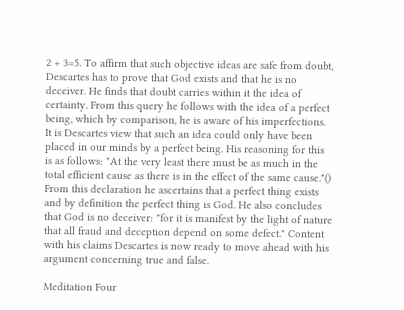2 + 3=5. To affirm that such objective ideas are safe from doubt, Descartes has to prove that God exists and that he is no deceiver. He finds that doubt carries within it the idea of certainty. From this query he follows with the idea of a perfect being, which by comparison, he is aware of his imperfections. It is Descartes view that such an idea could only have been placed in our minds by a perfect being. His reasoning for this is as follows: "At the very least there must be as much in the total efficient cause as there is in the effect of the same cause."() From this declaration he ascertains that a perfect thing exists and by definition the perfect thing is God. He also concludes that God is no deceiver: "for it is manifest by the light of nature that all fraud and deception depend on some defect." Content with his claims Descartes is now ready to move ahead with his argument concerning true and false.

Meditation Four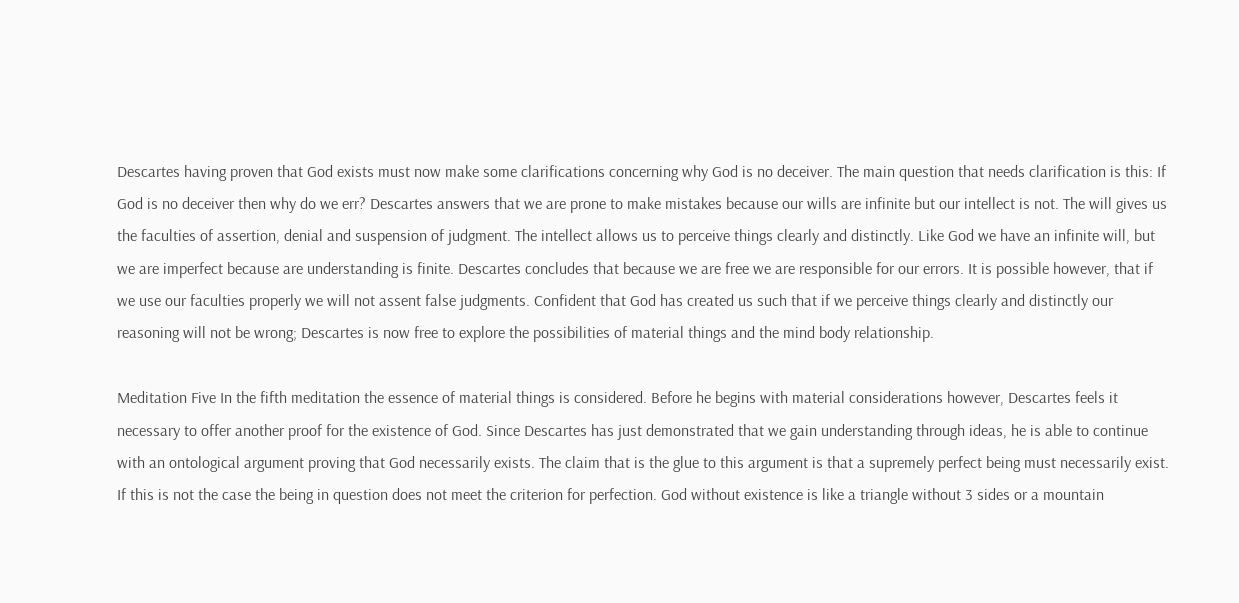Descartes having proven that God exists must now make some clarifications concerning why God is no deceiver. The main question that needs clarification is this: If God is no deceiver then why do we err? Descartes answers that we are prone to make mistakes because our wills are infinite but our intellect is not. The will gives us the faculties of assertion, denial and suspension of judgment. The intellect allows us to perceive things clearly and distinctly. Like God we have an infinite will, but we are imperfect because are understanding is finite. Descartes concludes that because we are free we are responsible for our errors. It is possible however, that if we use our faculties properly we will not assent false judgments. Confident that God has created us such that if we perceive things clearly and distinctly our reasoning will not be wrong; Descartes is now free to explore the possibilities of material things and the mind body relationship.

Meditation Five In the fifth meditation the essence of material things is considered. Before he begins with material considerations however, Descartes feels it necessary to offer another proof for the existence of God. Since Descartes has just demonstrated that we gain understanding through ideas, he is able to continue with an ontological argument proving that God necessarily exists. The claim that is the glue to this argument is that a supremely perfect being must necessarily exist. If this is not the case the being in question does not meet the criterion for perfection. God without existence is like a triangle without 3 sides or a mountain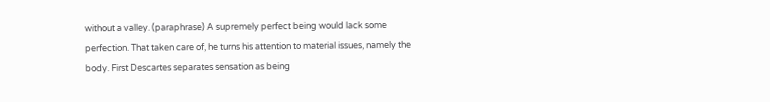without a valley. (paraphrase) A supremely perfect being would lack some perfection. That taken care of, he turns his attention to material issues, namely the body. First Descartes separates sensation as being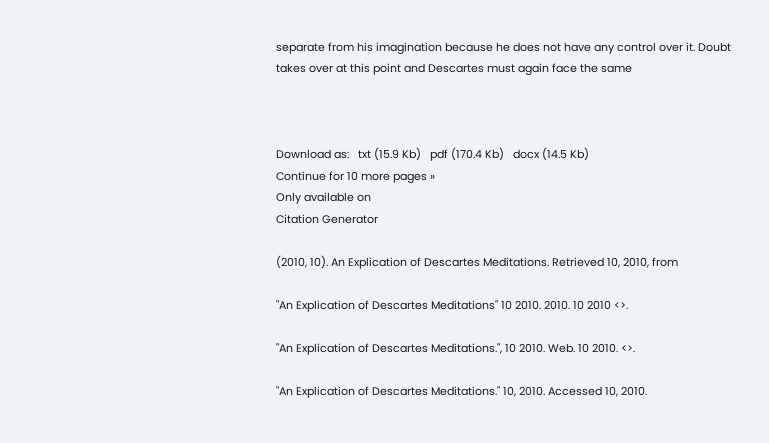separate from his imagination because he does not have any control over it. Doubt takes over at this point and Descartes must again face the same



Download as:   txt (15.9 Kb)   pdf (170.4 Kb)   docx (14.5 Kb)
Continue for 10 more pages »
Only available on
Citation Generator

(2010, 10). An Explication of Descartes Meditations. Retrieved 10, 2010, from

"An Explication of Descartes Meditations" 10 2010. 2010. 10 2010 <>.

"An Explication of Descartes Meditations.", 10 2010. Web. 10 2010. <>.

"An Explication of Descartes Meditations." 10, 2010. Accessed 10, 2010.